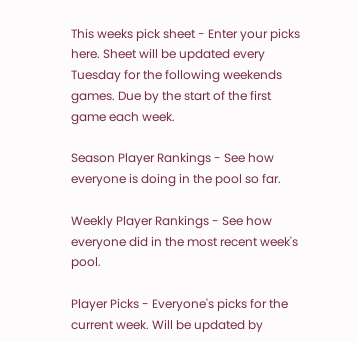This weeks pick sheet - Enter your picks here. Sheet will be updated every Tuesday for the following weekends games. Due by the start of the first game each week.

Season Player Rankings - See how everyone is doing in the pool so far.

Weekly Player Rankings - See how everyone did in the most recent week's pool.

Player Picks - Everyone's picks for the current week. Will be updated by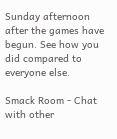Sunday afternoon after the games have begun. See how you did compared to everyone else.

Smack Room - Chat with other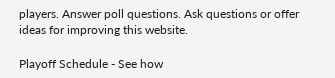players. Answer poll questions. Ask questions or offer ideas for improving this website.

Playoff Schedule - See how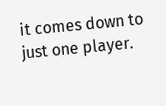it comes down to just one player.